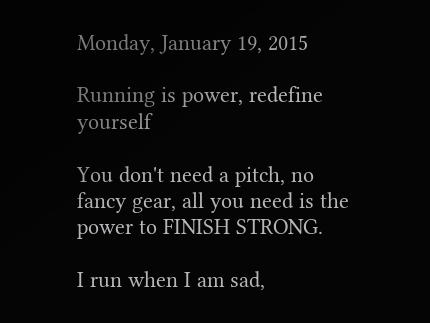Monday, January 19, 2015

Running is power, redefine yourself

You don't need a pitch, no fancy gear, all you need is the power to FINISH STRONG.

I run when I am sad,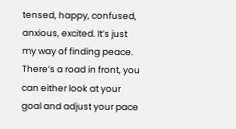tensed, happy, confused, anxious, excited. It’s just my way of finding peace.
There’s a road in front, you can either look at your goal and adjust your pace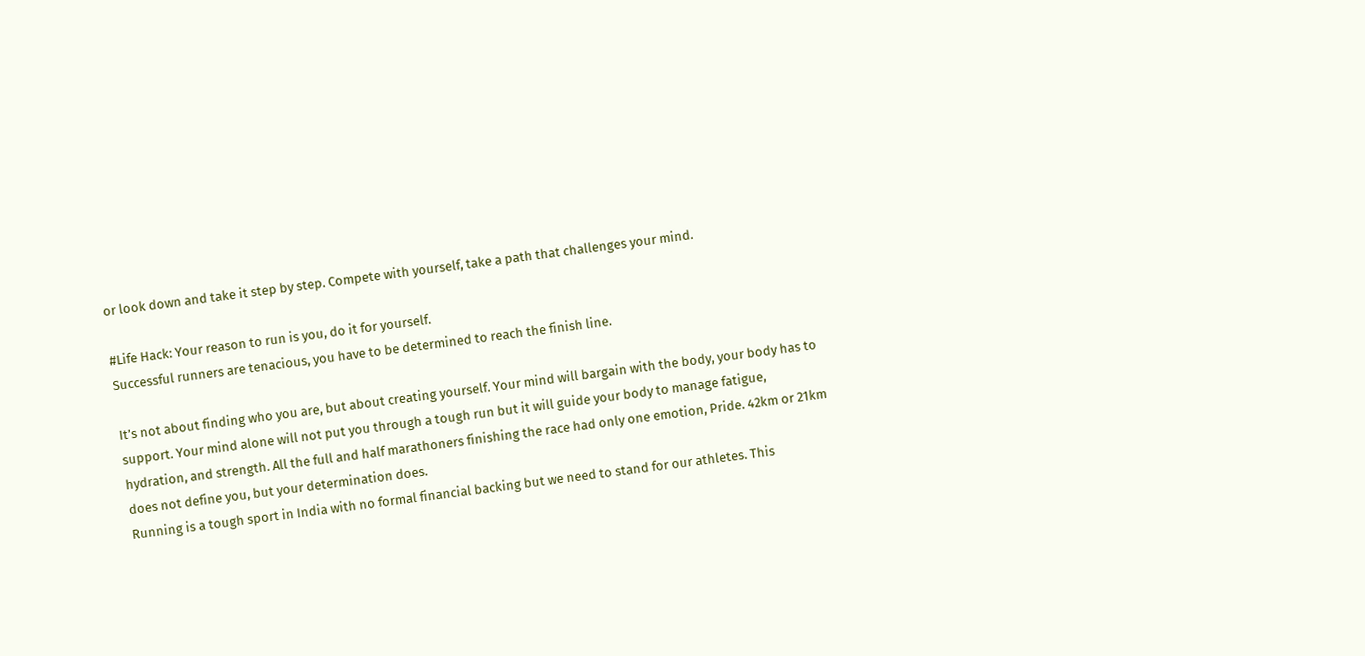or look down and take it step by step. Compete with yourself, take a path that challenges your mind.

#Life Hack: Your reason to run is you, do it for yourself.
Successful runners are tenacious, you have to be determined to reach the finish line.

It’s not about finding who you are, but about creating yourself. Your mind will bargain with the body, your body has to support. Your mind alone will not put you through a tough run but it will guide your body to manage fatigue, hydration, and strength. All the full and half marathoners finishing the race had only one emotion, Pride. 42km or 21km does not define you, but your determination does.
Running is a tough sport in India with no formal financial backing but we need to stand for our athletes. This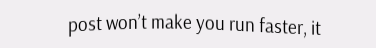post won’t make you run faster, it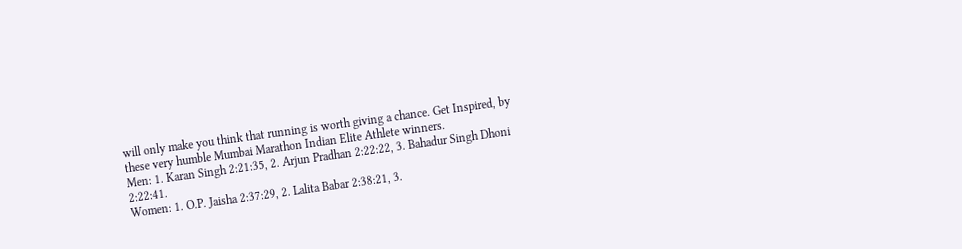will only make you think that running is worth giving a chance. Get Inspired, by these very humble Mumbai Marathon Indian Elite Athlete winners.
Men: 1. Karan Singh 2:21:35, 2. Arjun Pradhan 2:22:22, 3. Bahadur Singh Dhoni 2:22:41.
Women: 1. O.P. Jaisha 2:37:29, 2. Lalita Babar 2:38:21, 3.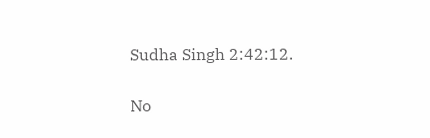Sudha Singh 2:42:12.

No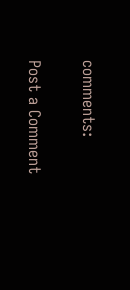comments:

Post a Comment